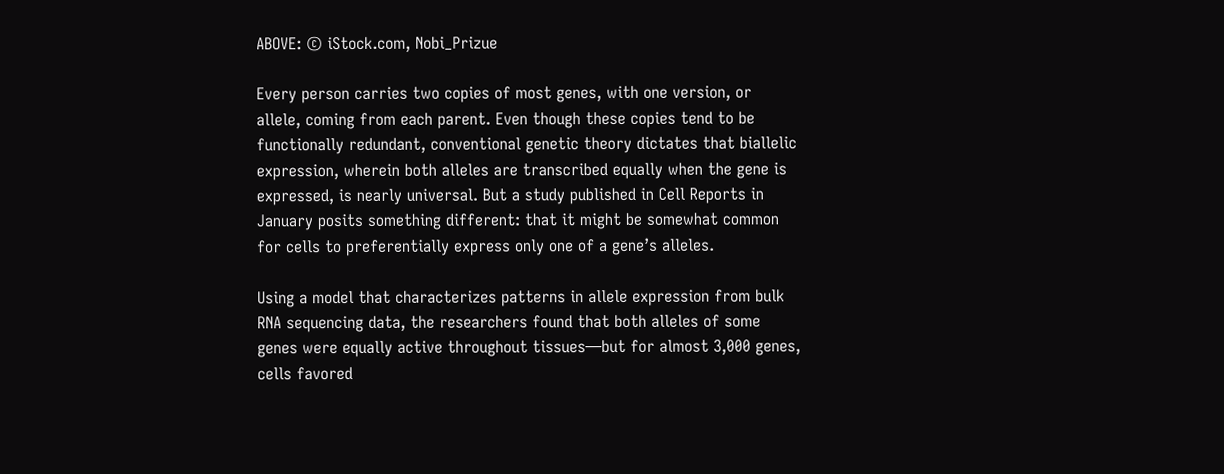ABOVE: © iStock.com, Nobi_Prizue

Every person carries two copies of most genes, with one version, or allele, coming from each parent. Even though these copies tend to be functionally redundant, conventional genetic theory dictates that biallelic expression, wherein both alleles are transcribed equally when the gene is expressed, is nearly universal. But a study published in Cell Reports in January posits something different: that it might be somewhat common for cells to preferentially express only one of a gene’s alleles.

Using a model that characterizes patterns in allele expression from bulk RNA sequencing data, the researchers found that both alleles of some genes were equally active throughout tissues—but for almost 3,000 genes, cells favored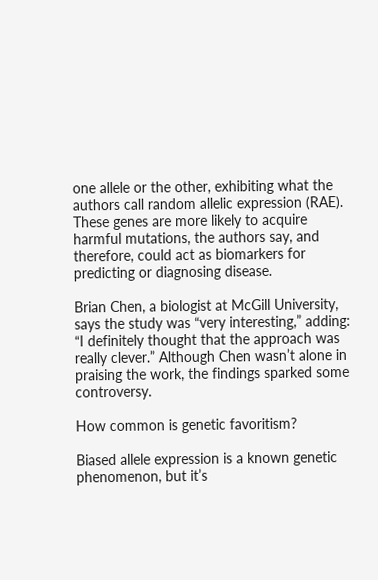one allele or the other, exhibiting what the authors call random allelic expression (RAE). These genes are more likely to acquire harmful mutations, the authors say, and therefore, could act as biomarkers for predicting or diagnosing disease.

Brian Chen, a biologist at McGill University, says the study was “very interesting,” adding: “I definitely thought that the approach was really clever.” Although Chen wasn’t alone in praising the work, the findings sparked some controversy.

How common is genetic favoritism?

Biased allele expression is a known genetic phenomenon, but it’s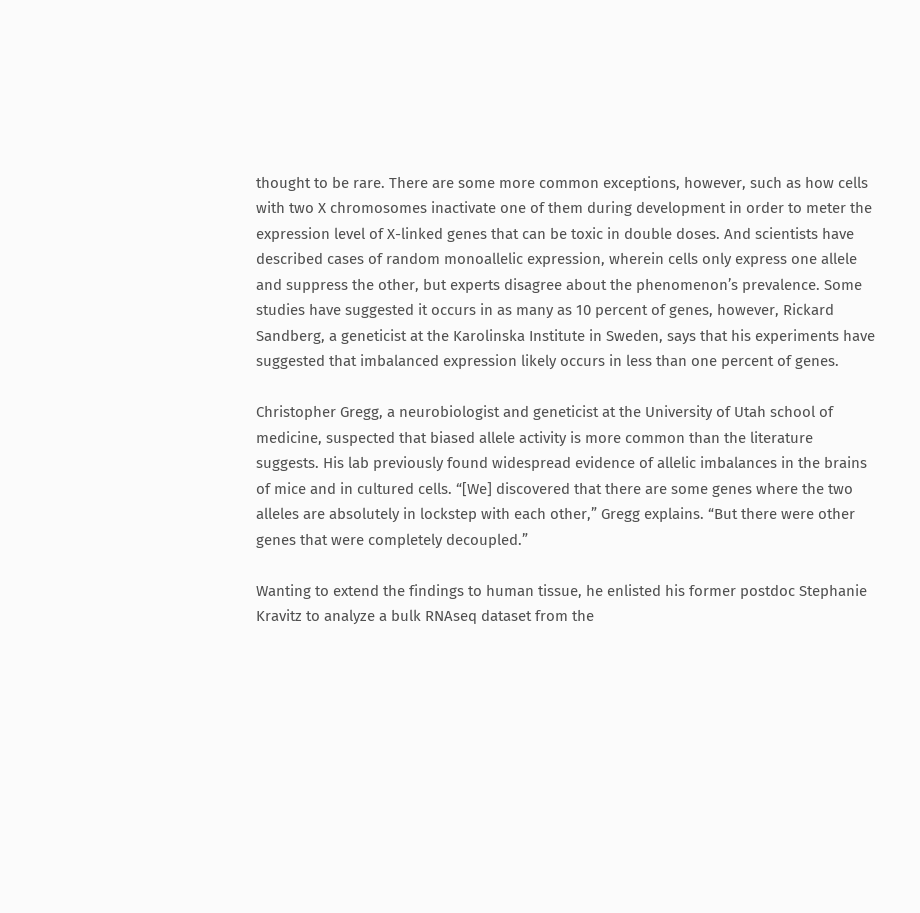thought to be rare. There are some more common exceptions, however, such as how cells with two X chromosomes inactivate one of them during development in order to meter the expression level of X-linked genes that can be toxic in double doses. And scientists have described cases of random monoallelic expression, wherein cells only express one allele and suppress the other, but experts disagree about the phenomenon’s prevalence. Some studies have suggested it occurs in as many as 10 percent of genes, however, Rickard Sandberg, a geneticist at the Karolinska Institute in Sweden, says that his experiments have suggested that imbalanced expression likely occurs in less than one percent of genes.

Christopher Gregg, a neurobiologist and geneticist at the University of Utah school of medicine, suspected that biased allele activity is more common than the literature suggests. His lab previously found widespread evidence of allelic imbalances in the brains of mice and in cultured cells. “[We] discovered that there are some genes where the two alleles are absolutely in lockstep with each other,” Gregg explains. “But there were other genes that were completely decoupled.”

Wanting to extend the findings to human tissue, he enlisted his former postdoc Stephanie Kravitz to analyze a bulk RNAseq dataset from the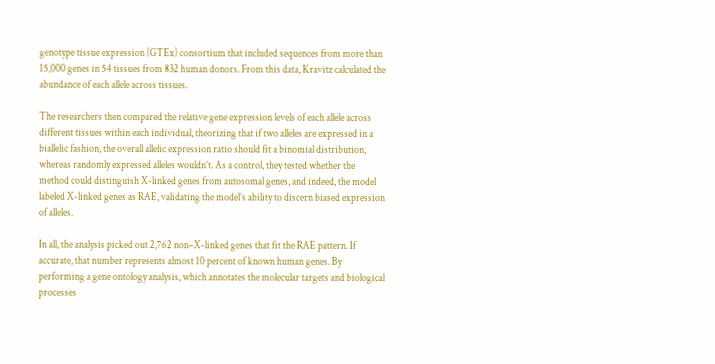genotype tissue expression (GTEx) consortium that included sequences from more than 15,000 genes in 54 tissues from 832 human donors. From this data, Kravitz calculated the abundance of each allele across tissues.

The researchers then compared the relative gene expression levels of each allele across different tissues within each individual, theorizing that if two alleles are expressed in a biallelic fashion, the overall allelic expression ratio should fit a binomial distribution, whereas randomly expressed alleles wouldn’t. As a control, they tested whether the method could distinguish X-linked genes from autosomal genes, and indeed, the model labeled X-linked genes as RAE, validating the model’s ability to discern biased expression of alleles.

In all, the analysis picked out 2,762 non–X-linked genes that fit the RAE pattern. If accurate, that number represents almost 10 percent of known human genes. By performing a gene ontology analysis, which annotates the molecular targets and biological processes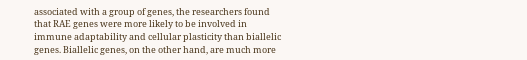associated with a group of genes, the researchers found that RAE genes were more likely to be involved in immune adaptability and cellular plasticity than biallelic genes. Biallelic genes, on the other hand, are much more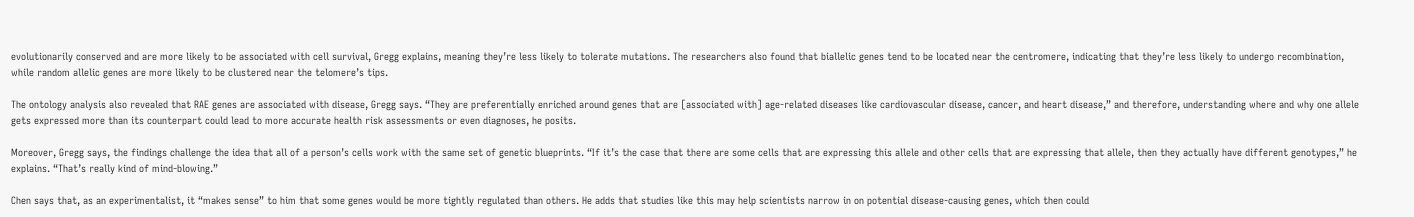evolutionarily conserved and are more likely to be associated with cell survival, Gregg explains, meaning they’re less likely to tolerate mutations. The researchers also found that biallelic genes tend to be located near the centromere, indicating that they’re less likely to undergo recombination, while random allelic genes are more likely to be clustered near the telomere’s tips.

The ontology analysis also revealed that RAE genes are associated with disease, Gregg says. “They are preferentially enriched around genes that are [associated with] age-related diseases like cardiovascular disease, cancer, and heart disease,” and therefore, understanding where and why one allele gets expressed more than its counterpart could lead to more accurate health risk assessments or even diagnoses, he posits.

Moreover, Gregg says, the findings challenge the idea that all of a person’s cells work with the same set of genetic blueprints. “If it’s the case that there are some cells that are expressing this allele and other cells that are expressing that allele, then they actually have different genotypes,” he explains. “That’s really kind of mind-blowing.”

Chen says that, as an experimentalist, it “makes sense” to him that some genes would be more tightly regulated than others. He adds that studies like this may help scientists narrow in on potential disease-causing genes, which then could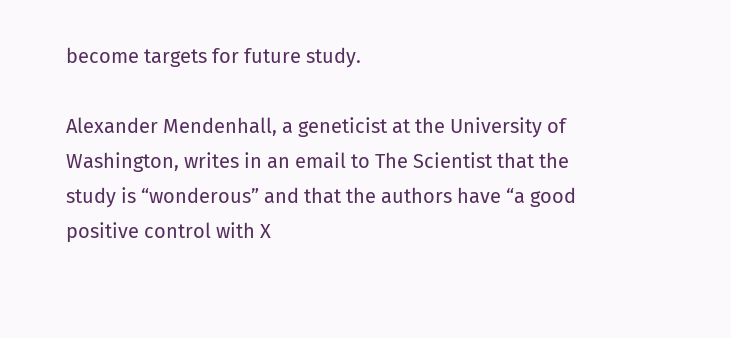become targets for future study.

Alexander Mendenhall, a geneticist at the University of Washington, writes in an email to The Scientist that the study is “wonderous” and that the authors have “a good positive control with X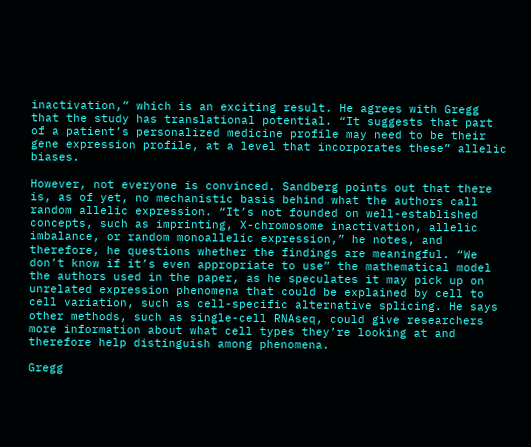inactivation,” which is an exciting result. He agrees with Gregg that the study has translational potential. “It suggests that part of a patient’s personalized medicine profile may need to be their gene expression profile, at a level that incorporates these” allelic biases.

However, not everyone is convinced. Sandberg points out that there is, as of yet, no mechanistic basis behind what the authors call random allelic expression. “It’s not founded on well-established concepts, such as imprinting, X-chromosome inactivation, allelic imbalance, or random monoallelic expression,” he notes, and therefore, he questions whether the findings are meaningful. “We don’t know if it’s even appropriate to use” the mathematical model the authors used in the paper, as he speculates it may pick up on unrelated expression phenomena that could be explained by cell to cell variation, such as cell-specific alternative splicing. He says other methods, such as single-cell RNAseq, could give researchers more information about what cell types they’re looking at and therefore help distinguish among phenomena.

Gregg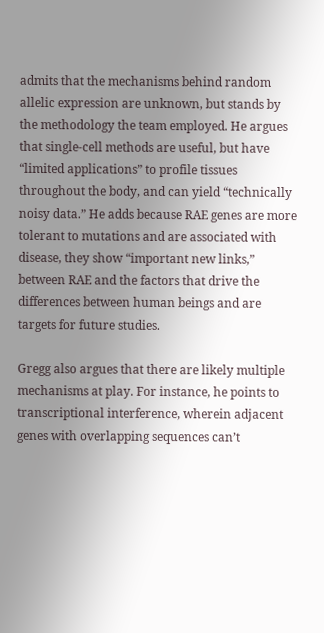admits that the mechanisms behind random allelic expression are unknown, but stands by the methodology the team employed. He argues that single-cell methods are useful, but have “limited applications” to profile tissues throughout the body, and can yield “technically noisy data.” He adds because RAE genes are more tolerant to mutations and are associated with disease, they show “important new links,” between RAE and the factors that drive the differences between human beings and are targets for future studies.

Gregg also argues that there are likely multiple mechanisms at play. For instance, he points to transcriptional interference, wherein adjacent genes with overlapping sequences can’t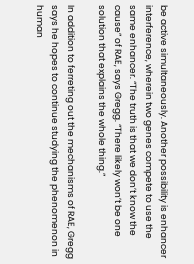be active simultaneously. Another possibility is enhancer interference, wherein two genes compete to use the same enhancer. “The truth is that we don’t know the cause” of RAE, says Gregg. “There likely won’t be one solution that explains the whole thing.”

In addition to ferreting out the mechanisms of RAE, Gregg says he hopes to continue studying the phenomenon in human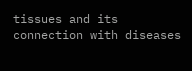tissues and its connection with diseases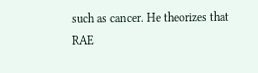such as cancer. He theorizes that RAE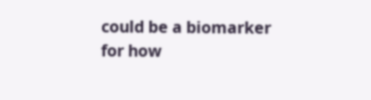could be a biomarker for how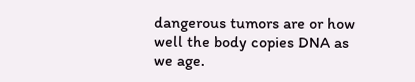dangerous tumors are or how well the body copies DNA as we age.